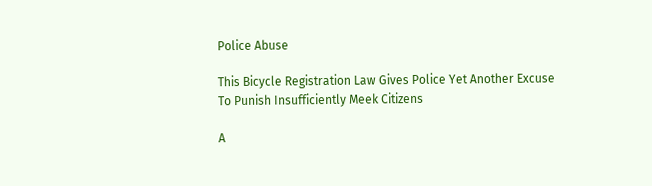Police Abuse

This Bicycle Registration Law Gives Police Yet Another Excuse To Punish Insufficiently Meek Citizens

A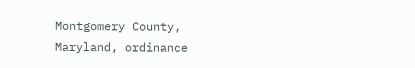Montgomery County, Maryland, ordinance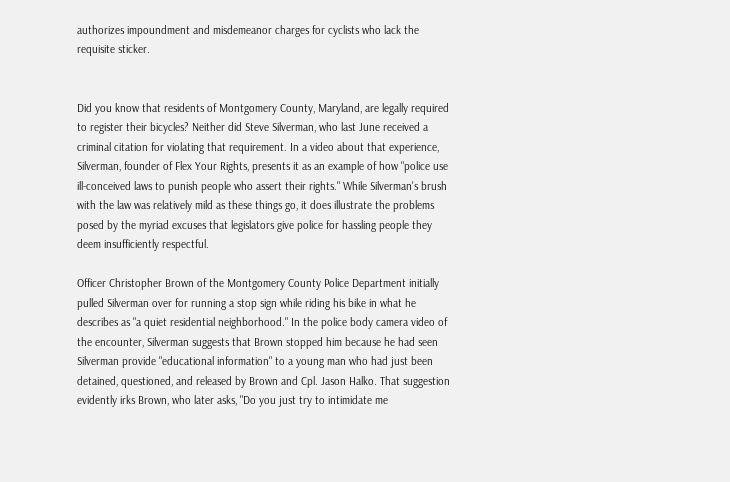authorizes impoundment and misdemeanor charges for cyclists who lack the requisite sticker.


Did you know that residents of Montgomery County, Maryland, are legally required to register their bicycles? Neither did Steve Silverman, who last June received a criminal citation for violating that requirement. In a video about that experience, Silverman, founder of Flex Your Rights, presents it as an example of how "police use ill-conceived laws to punish people who assert their rights." While Silverman's brush with the law was relatively mild as these things go, it does illustrate the problems posed by the myriad excuses that legislators give police for hassling people they deem insufficiently respectful.

Officer Christopher Brown of the Montgomery County Police Department initially pulled Silverman over for running a stop sign while riding his bike in what he describes as "a quiet residential neighborhood." In the police body camera video of the encounter, Silverman suggests that Brown stopped him because he had seen Silverman provide "educational information" to a young man who had just been detained, questioned, and released by Brown and Cpl. Jason Halko. That suggestion evidently irks Brown, who later asks, "Do you just try to intimidate me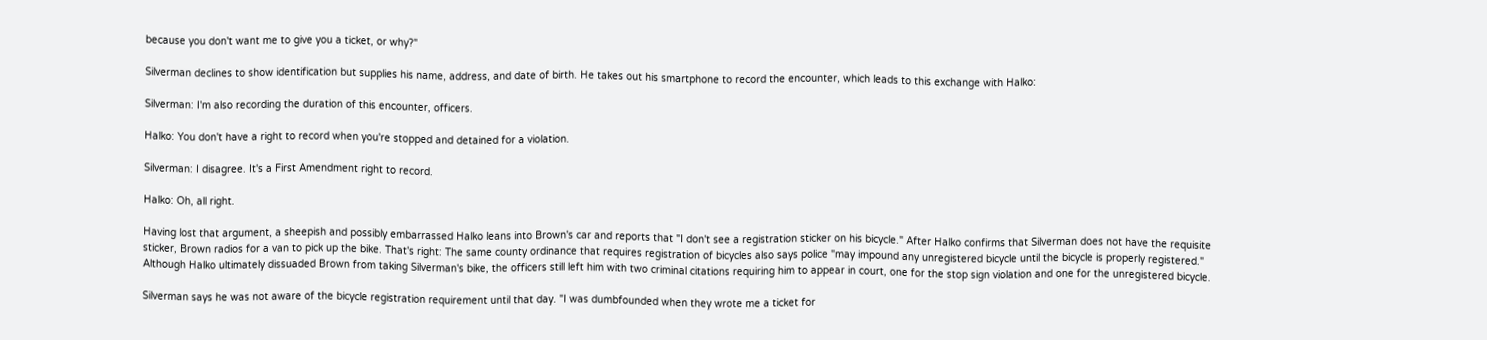because you don't want me to give you a ticket, or why?"

Silverman declines to show identification but supplies his name, address, and date of birth. He takes out his smartphone to record the encounter, which leads to this exchange with Halko:

Silverman: I'm also recording the duration of this encounter, officers.

Halko: You don't have a right to record when you're stopped and detained for a violation.

Silverman: I disagree. It's a First Amendment right to record.

Halko: Oh, all right.

Having lost that argument, a sheepish and possibly embarrassed Halko leans into Brown's car and reports that "I don't see a registration sticker on his bicycle." After Halko confirms that Silverman does not have the requisite sticker, Brown radios for a van to pick up the bike. That's right: The same county ordinance that requires registration of bicycles also says police "may impound any unregistered bicycle until the bicycle is properly registered." Although Halko ultimately dissuaded Brown from taking Silverman's bike, the officers still left him with two criminal citations requiring him to appear in court, one for the stop sign violation and one for the unregistered bicycle.

Silverman says he was not aware of the bicycle registration requirement until that day. "I was dumbfounded when they wrote me a ticket for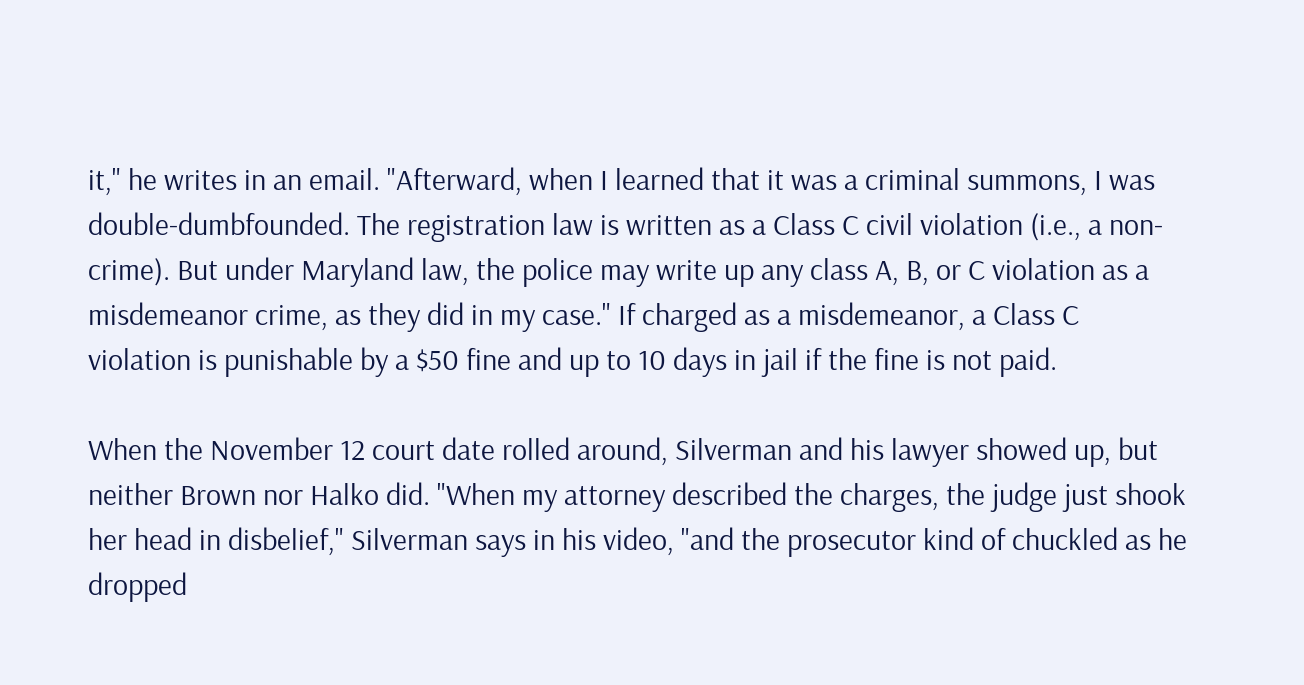it," he writes in an email. "Afterward, when I learned that it was a criminal summons, I was double-dumbfounded. The registration law is written as a Class C civil violation (i.e., a non-crime). But under Maryland law, the police may write up any class A, B, or C violation as a misdemeanor crime, as they did in my case." If charged as a misdemeanor, a Class C violation is punishable by a $50 fine and up to 10 days in jail if the fine is not paid.

When the November 12 court date rolled around, Silverman and his lawyer showed up, but neither Brown nor Halko did. "When my attorney described the charges, the judge just shook her head in disbelief," Silverman says in his video, "and the prosecutor kind of chuckled as he dropped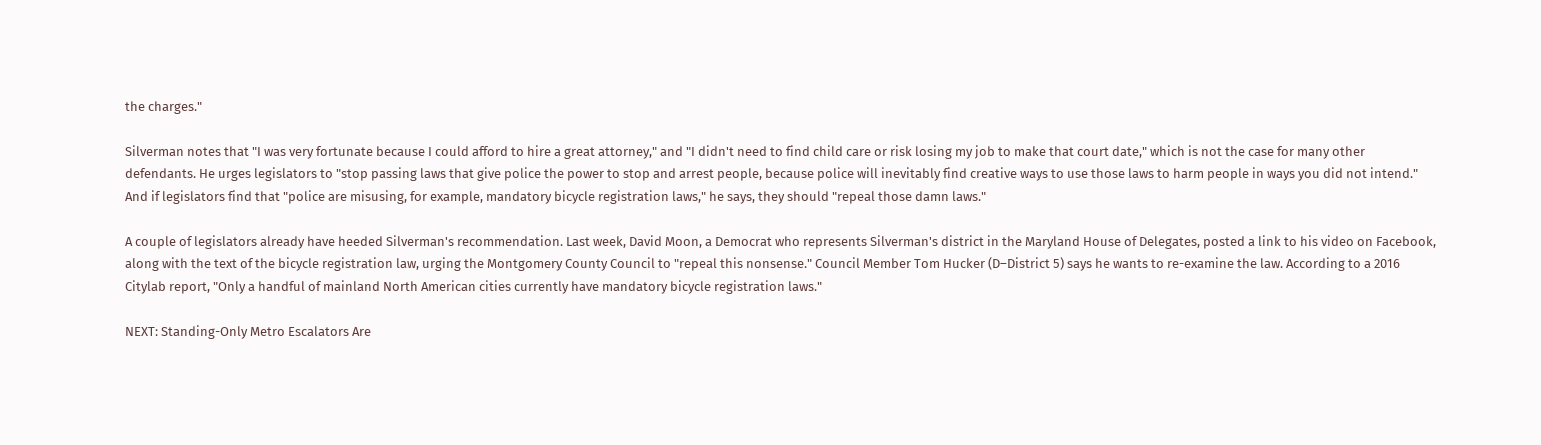the charges."

Silverman notes that "I was very fortunate because I could afford to hire a great attorney," and "I didn't need to find child care or risk losing my job to make that court date," which is not the case for many other defendants. He urges legislators to "stop passing laws that give police the power to stop and arrest people, because police will inevitably find creative ways to use those laws to harm people in ways you did not intend." And if legislators find that "police are misusing, for example, mandatory bicycle registration laws," he says, they should "repeal those damn laws."

A couple of legislators already have heeded Silverman's recommendation. Last week, David Moon, a Democrat who represents Silverman's district in the Maryland House of Delegates, posted a link to his video on Facebook, along with the text of the bicycle registration law, urging the Montgomery County Council to "repeal this nonsense." Council Member Tom Hucker (D–District 5) says he wants to re-examine the law. According to a 2016 Citylab report, "Only a handful of mainland North American cities currently have mandatory bicycle registration laws."

NEXT: Standing-Only Metro Escalators Are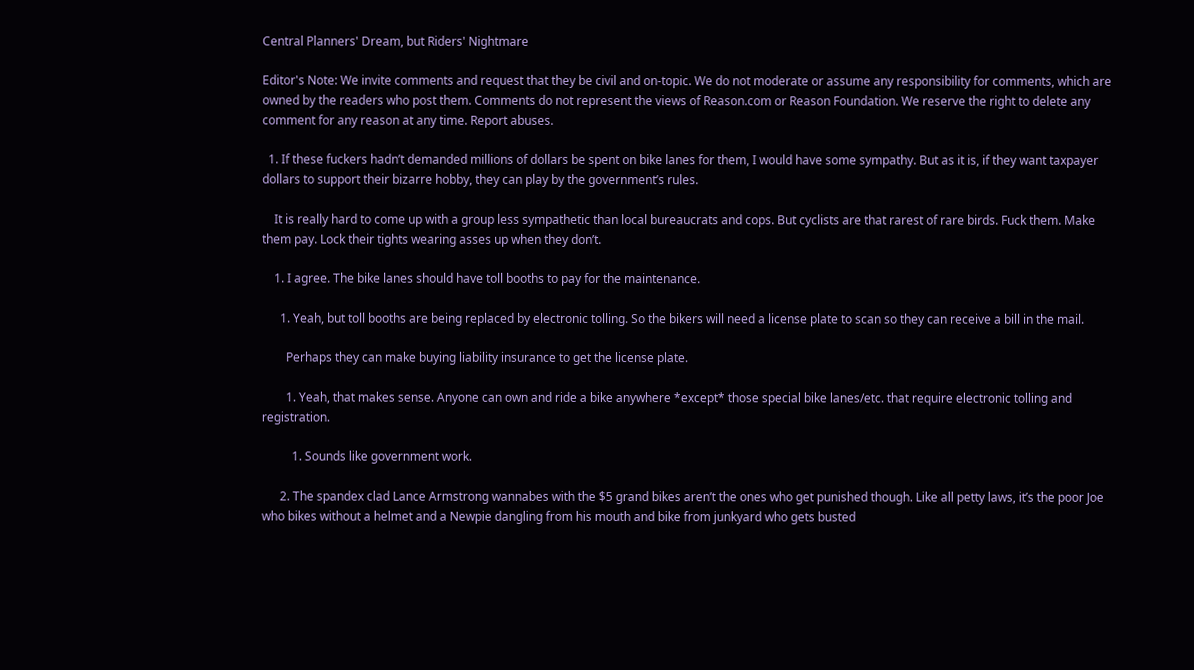Central Planners' Dream, but Riders' Nightmare

Editor's Note: We invite comments and request that they be civil and on-topic. We do not moderate or assume any responsibility for comments, which are owned by the readers who post them. Comments do not represent the views of Reason.com or Reason Foundation. We reserve the right to delete any comment for any reason at any time. Report abuses.

  1. If these fuckers hadn’t demanded millions of dollars be spent on bike lanes for them, I would have some sympathy. But as it is, if they want taxpayer dollars to support their bizarre hobby, they can play by the government’s rules.

    It is really hard to come up with a group less sympathetic than local bureaucrats and cops. But cyclists are that rarest of rare birds. Fuck them. Make them pay. Lock their tights wearing asses up when they don’t.

    1. I agree. The bike lanes should have toll booths to pay for the maintenance.

      1. Yeah, but toll booths are being replaced by electronic tolling. So the bikers will need a license plate to scan so they can receive a bill in the mail.

        Perhaps they can make buying liability insurance to get the license plate.

        1. Yeah, that makes sense. Anyone can own and ride a bike anywhere *except* those special bike lanes/etc. that require electronic tolling and registration.

          1. Sounds like government work.

      2. The spandex clad Lance Armstrong wannabes with the $5 grand bikes aren’t the ones who get punished though. Like all petty laws, it’s the poor Joe who bikes without a helmet and a Newpie dangling from his mouth and bike from junkyard who gets busted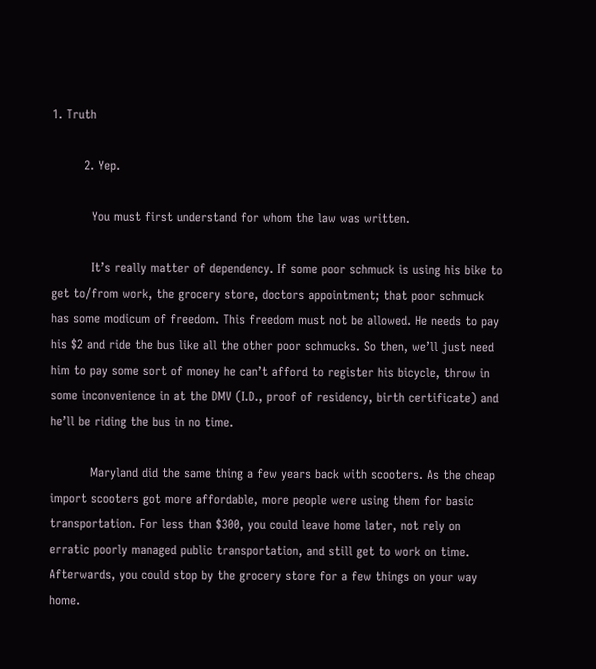1. Truth

        2. Yep.

          You must first understand for whom the law was written.

          It’s really matter of dependency. If some poor schmuck is using his bike to get to/from work, the grocery store, doctors appointment; that poor schmuck has some modicum of freedom. This freedom must not be allowed. He needs to pay his $2 and ride the bus like all the other poor schmucks. So then, we’ll just need him to pay some sort of money he can’t afford to register his bicycle, throw in some inconvenience in at the DMV (I.D., proof of residency, birth certificate) and he’ll be riding the bus in no time.

          Maryland did the same thing a few years back with scooters. As the cheap import scooters got more affordable, more people were using them for basic transportation. For less than $300, you could leave home later, not rely on erratic poorly managed public transportation, and still get to work on time. Afterwards, you could stop by the grocery store for a few things on your way home.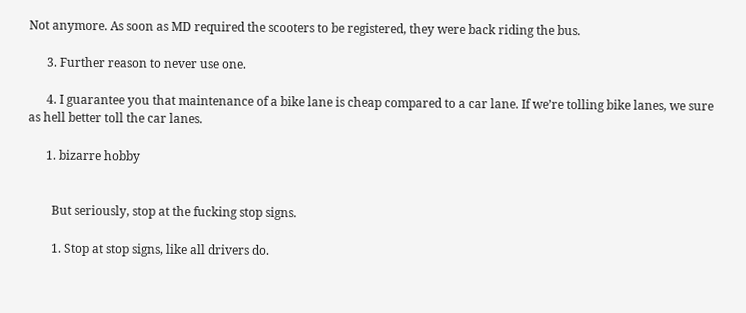Not anymore. As soon as MD required the scooters to be registered, they were back riding the bus.

      3. Further reason to never use one.

      4. I guarantee you that maintenance of a bike lane is cheap compared to a car lane. If we’re tolling bike lanes, we sure as hell better toll the car lanes.

      1. bizarre hobby


        But seriously, stop at the fucking stop signs.

        1. Stop at stop signs, like all drivers do.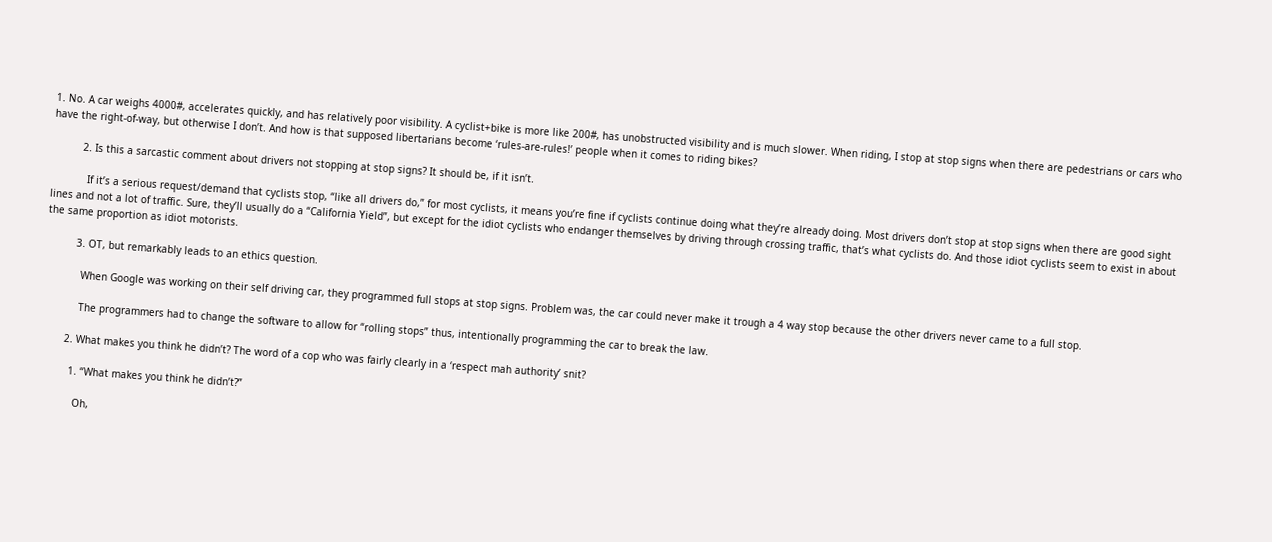1. No. A car weighs 4000#, accelerates quickly, and has relatively poor visibility. A cyclist+bike is more like 200#, has unobstructed visibility and is much slower. When riding, I stop at stop signs when there are pedestrians or cars who have the right-of-way, but otherwise I don’t. And how is that supposed libertarians become ‘rules-are-rules!’ people when it comes to riding bikes?

          2. Is this a sarcastic comment about drivers not stopping at stop signs? It should be, if it isn’t.

            If it’s a serious request/demand that cyclists stop, “like all drivers do,” for most cyclists, it means you’re fine if cyclists continue doing what they’re already doing. Most drivers don’t stop at stop signs when there are good sight lines and not a lot of traffic. Sure, they’ll usually do a “California Yield”, but except for the idiot cyclists who endanger themselves by driving through crossing traffic, that’s what cyclists do. And those idiot cyclists seem to exist in about the same proportion as idiot motorists.

          3. OT, but remarkably leads to an ethics question.

            When Google was working on their self driving car, they programmed full stops at stop signs. Problem was, the car could never make it trough a 4 way stop because the other drivers never came to a full stop.

            The programmers had to change the software to allow for “rolling stops” thus, intentionally programming the car to break the law.

        2. What makes you think he didn’t? The word of a cop who was fairly clearly in a ‘respect mah authority’ snit?

          1. “What makes you think he didn’t?”

            Oh,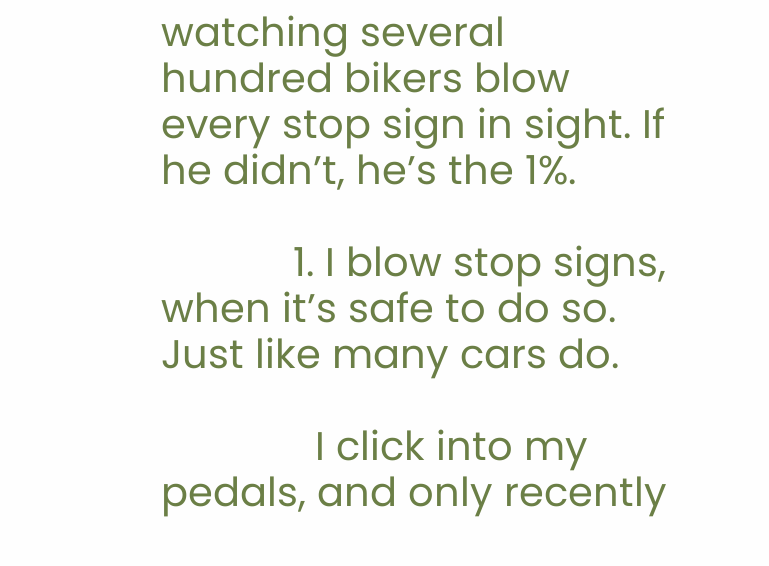watching several hundred bikers blow every stop sign in sight. If he didn’t, he’s the 1%.

            1. I blow stop signs, when it’s safe to do so. Just like many cars do.

              I click into my pedals, and only recently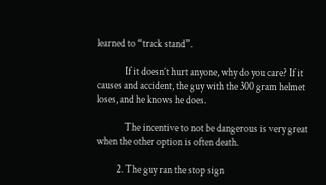learned to “track stand”.

              If it doesn’t hurt anyone, why do you care? If it causes and accident, the guy with the 300 gram helmet loses, and he knows he does.

              The incentive to not be dangerous is very great when the other option is often death.

          2. The guy ran the stop sign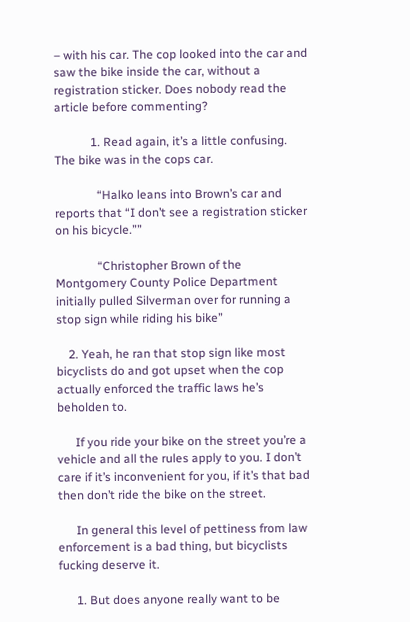– with his car. The cop looked into the car and saw the bike inside the car, without a registration sticker. Does nobody read the article before commenting?

            1. Read again, it’s a little confusing. The bike was in the cops car.

              “Halko leans into Brown’s car and reports that “I don’t see a registration sticker on his bicycle.””

              “Christopher Brown of the Montgomery County Police Department initially pulled Silverman over for running a stop sign while riding his bike”

    2. Yeah, he ran that stop sign like most bicyclists do and got upset when the cop actually enforced the traffic laws he’s beholden to.

      If you ride your bike on the street you’re a vehicle and all the rules apply to you. I don’t care if it’s inconvenient for you, if it’s that bad then don’t ride the bike on the street.

      In general this level of pettiness from law enforcement is a bad thing, but bicyclists fucking deserve it.

      1. But does anyone really want to be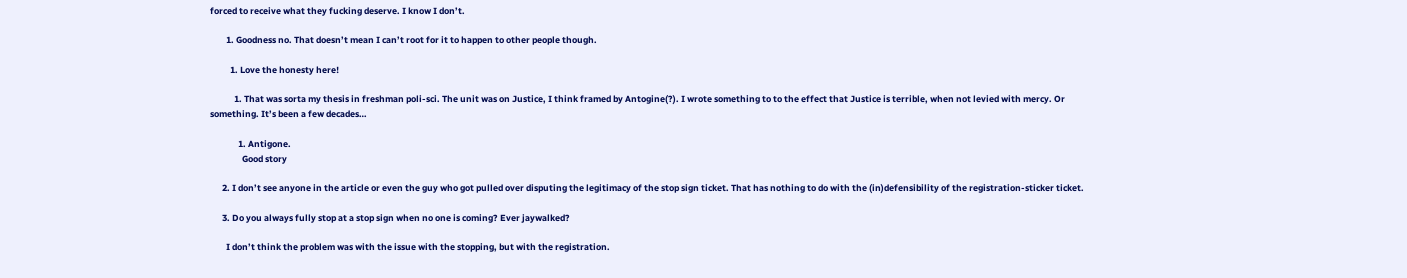forced to receive what they fucking deserve. I know I don’t.

        1. Goodness no. That doesn’t mean I can’t root for it to happen to other people though.

          1. Love the honesty here!

            1. That was sorta my thesis in freshman poli-sci. The unit was on Justice, I think framed by Antogine(?). I wrote something to to the effect that Justice is terrible, when not levied with mercy. Or something. It’s been a few decades…

              1. Antigone.
                Good story

      2. I don’t see anyone in the article or even the guy who got pulled over disputing the legitimacy of the stop sign ticket. That has nothing to do with the (in)defensibility of the registration-sticker ticket.

      3. Do you always fully stop at a stop sign when no one is coming? Ever jaywalked?

        I don’t think the problem was with the issue with the stopping, but with the registration.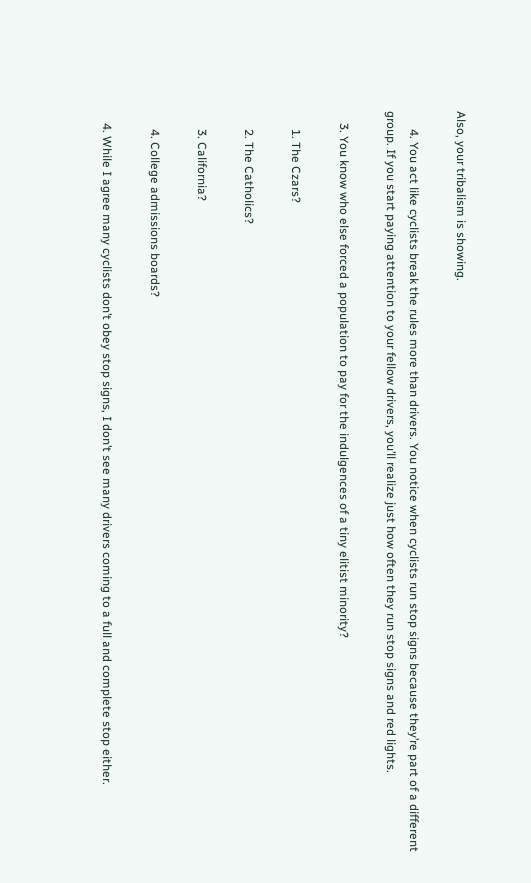Also, your tribalism is showing.

      4. You act like cyclists break the rules more than drivers. You notice when cyclists run stop signs because they’re part of a different group. If you start paying attention to your fellow drivers, you’ll realize just how often they run stop signs and red lights.

    3. You know who else forced a population to pay for the indulgences of a tiny elitist minority?

      1. The Czars?

      2. The Catholics?

      3. California?

      4. College admissions boards?

    4. While I agree many cyclists don’t obey stop signs, I don’t see many drivers coming to a full and complete stop either.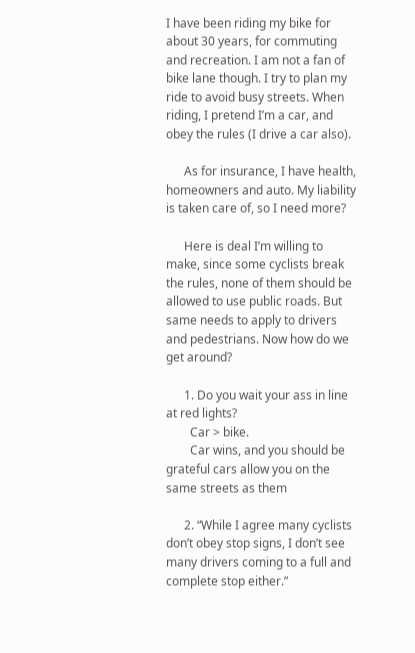I have been riding my bike for about 30 years, for commuting and recreation. I am not a fan of bike lane though. I try to plan my ride to avoid busy streets. When riding, I pretend I’m a car, and obey the rules (I drive a car also).

      As for insurance, I have health, homeowners and auto. My liability is taken care of, so I need more?

      Here is deal I’m willing to make, since some cyclists break the rules, none of them should be allowed to use public roads. But same needs to apply to drivers and pedestrians. Now how do we get around?

      1. Do you wait your ass in line at red lights?
        Car > bike.
        Car wins, and you should be grateful cars allow you on the same streets as them

      2. “While I agree many cyclists don’t obey stop signs, I don’t see many drivers coming to a full and complete stop either.”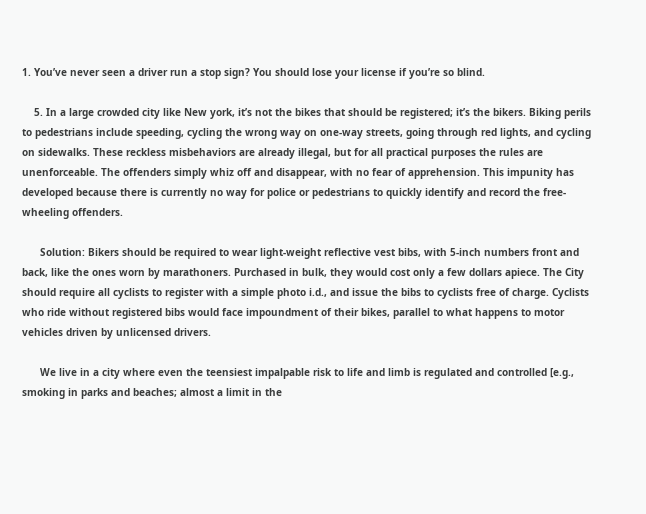1. You’ve never seen a driver run a stop sign? You should lose your license if you’re so blind.

    5. In a large crowded city like New york, it’s not the bikes that should be registered; it’s the bikers. Biking perils to pedestrians include speeding, cycling the wrong way on one-way streets, going through red lights, and cycling on sidewalks. These reckless misbehaviors are already illegal, but for all practical purposes the rules are unenforceable. The offenders simply whiz off and disappear, with no fear of apprehension. This impunity has developed because there is currently no way for police or pedestrians to quickly identify and record the free-wheeling offenders.

      Solution: Bikers should be required to wear light-weight reflective vest bibs, with 5-inch numbers front and back, like the ones worn by marathoners. Purchased in bulk, they would cost only a few dollars apiece. The City should require all cyclists to register with a simple photo i.d., and issue the bibs to cyclists free of charge. Cyclists who ride without registered bibs would face impoundment of their bikes, parallel to what happens to motor vehicles driven by unlicensed drivers.

      We live in a city where even the teensiest impalpable risk to life and limb is regulated and controlled [e.g., smoking in parks and beaches; almost a limit in the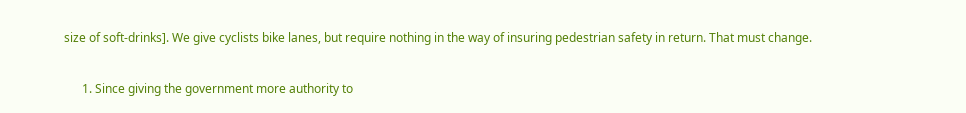size of soft-drinks]. We give cyclists bike lanes, but require nothing in the way of insuring pedestrian safety in return. That must change.

      1. Since giving the government more authority to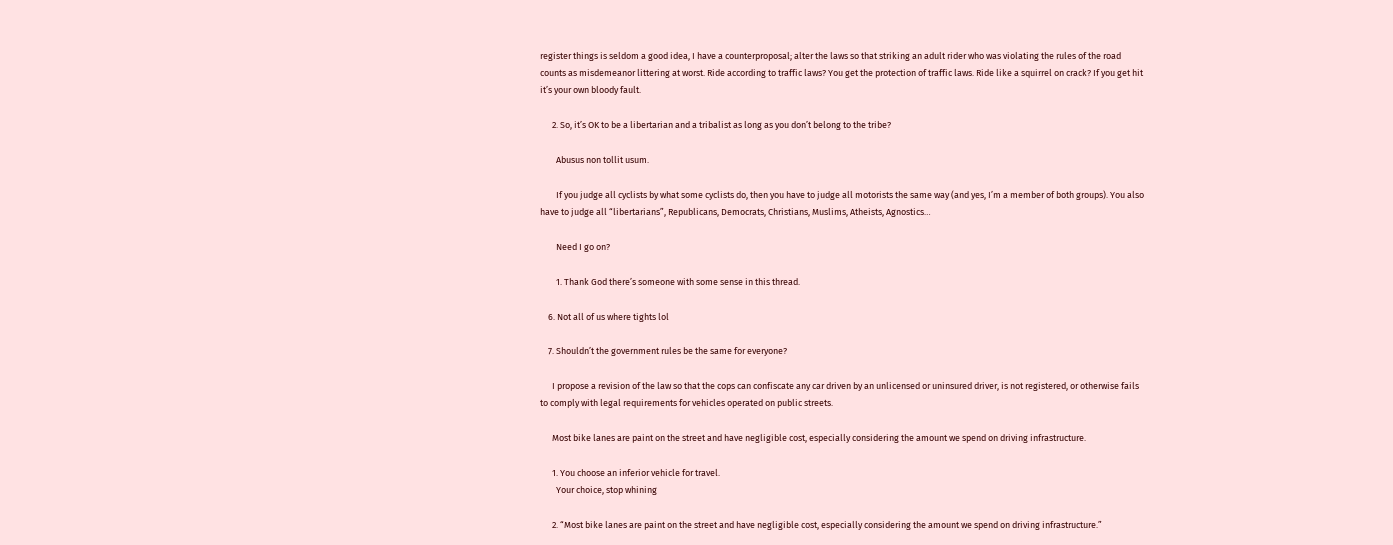register things is seldom a good idea, I have a counterproposal; alter the laws so that striking an adult rider who was violating the rules of the road counts as misdemeanor littering at worst. Ride according to traffic laws? You get the protection of traffic laws. Ride like a squirrel on crack? If you get hit it’s your own bloody fault.

      2. So, it’s OK to be a libertarian and a tribalist as long as you don’t belong to the tribe?

        Abusus non tollit usum.

        If you judge all cyclists by what some cyclists do, then you have to judge all motorists the same way (and yes, I’m a member of both groups). You also have to judge all “libertarians”, Republicans, Democrats, Christians, Muslims, Atheists, Agnostics…

        Need I go on?

        1. Thank God there’s someone with some sense in this thread.

    6. Not all of us where tights lol

    7. Shouldn’t the government rules be the same for everyone?

      I propose a revision of the law so that the cops can confiscate any car driven by an unlicensed or uninsured driver, is not registered, or otherwise fails to comply with legal requirements for vehicles operated on public streets.

      Most bike lanes are paint on the street and have negligible cost, especially considering the amount we spend on driving infrastructure.

      1. You choose an inferior vehicle for travel.
        Your choice, stop whining

      2. “Most bike lanes are paint on the street and have negligible cost, especially considering the amount we spend on driving infrastructure.”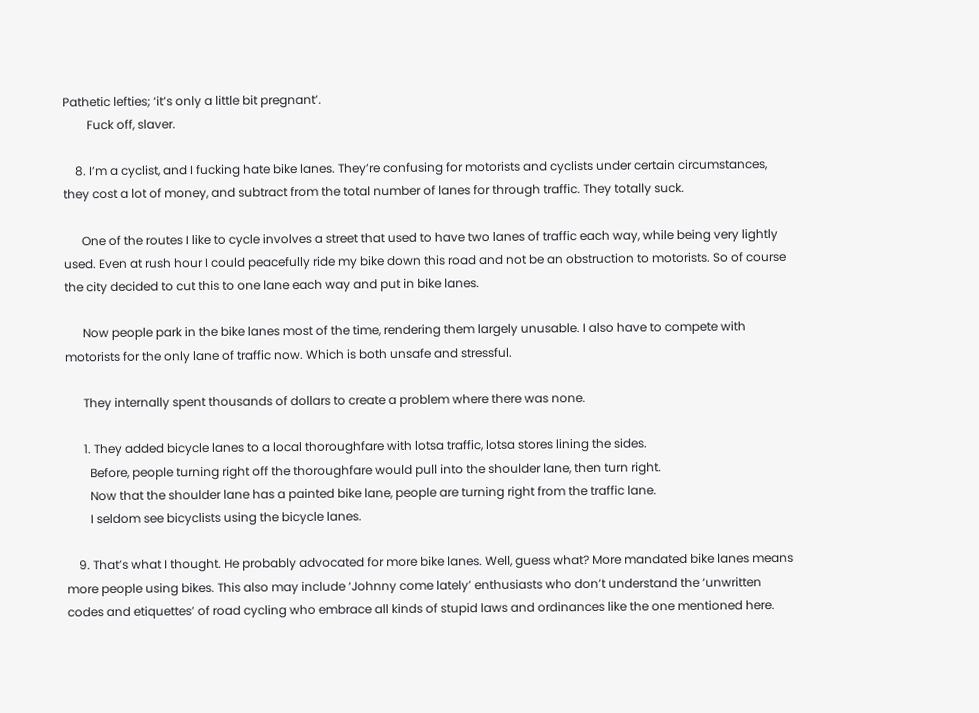Pathetic lefties; ‘it’s only a little bit pregnant’.
        Fuck off, slaver.

    8. I’m a cyclist, and I fucking hate bike lanes. They’re confusing for motorists and cyclists under certain circumstances, they cost a lot of money, and subtract from the total number of lanes for through traffic. They totally suck.

      One of the routes I like to cycle involves a street that used to have two lanes of traffic each way, while being very lightly used. Even at rush hour I could peacefully ride my bike down this road and not be an obstruction to motorists. So of course the city decided to cut this to one lane each way and put in bike lanes.

      Now people park in the bike lanes most of the time, rendering them largely unusable. I also have to compete with motorists for the only lane of traffic now. Which is both unsafe and stressful.

      They internally spent thousands of dollars to create a problem where there was none.

      1. They added bicycle lanes to a local thoroughfare with lotsa traffic, lotsa stores lining the sides.
        Before, people turning right off the thoroughfare would pull into the shoulder lane, then turn right.
        Now that the shoulder lane has a painted bike lane, people are turning right from the traffic lane.
        I seldom see bicyclists using the bicycle lanes.

    9. That’s what I thought. He probably advocated for more bike lanes. Well, guess what? More mandated bike lanes means more people using bikes. This also may include ‘Johnny come lately’ enthusiasts who don’t understand the ‘unwritten codes and etiquettes’ of road cycling who embrace all kinds of stupid laws and ordinances like the one mentioned here.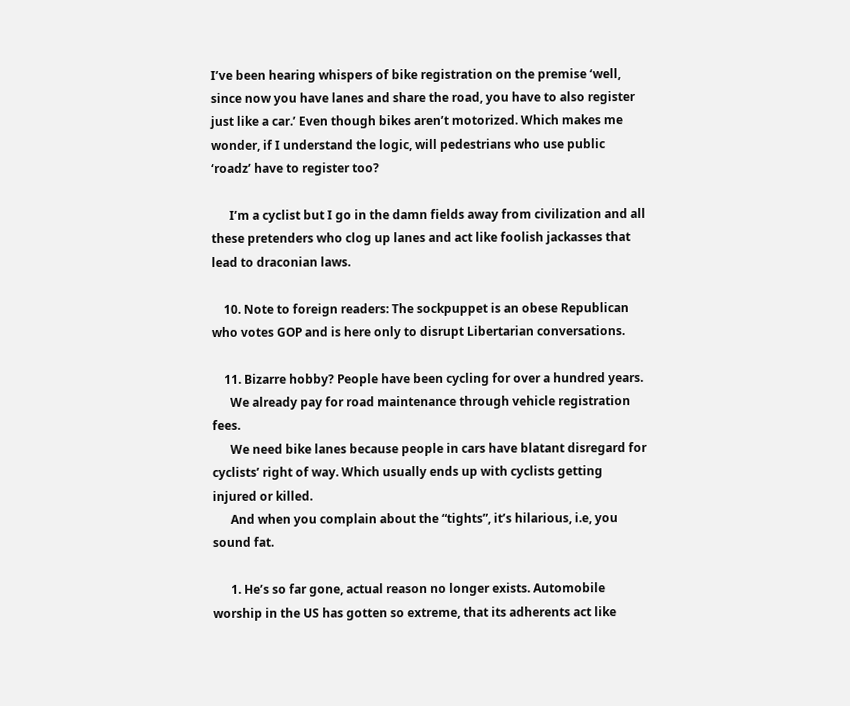I’ve been hearing whispers of bike registration on the premise ‘well, since now you have lanes and share the road, you have to also register just like a car.’ Even though bikes aren’t motorized. Which makes me wonder, if I understand the logic, will pedestrians who use public ‘roadz’ have to register too?

      I’m a cyclist but I go in the damn fields away from civilization and all these pretenders who clog up lanes and act like foolish jackasses that lead to draconian laws.

    10. Note to foreign readers: The sockpuppet is an obese Republican who votes GOP and is here only to disrupt Libertarian conversations.

    11. Bizarre hobby? People have been cycling for over a hundred years.
      We already pay for road maintenance through vehicle registration fees.
      We need bike lanes because people in cars have blatant disregard for cyclists’ right of way. Which usually ends up with cyclists getting injured or killed.
      And when you complain about the “tights”, it’s hilarious, i.e, you sound fat.

      1. He’s so far gone, actual reason no longer exists. Automobile worship in the US has gotten so extreme, that its adherents act like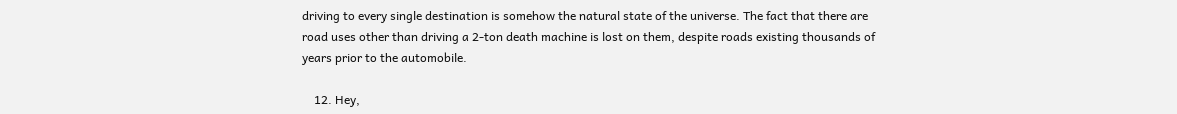driving to every single destination is somehow the natural state of the universe. The fact that there are road uses other than driving a 2-ton death machine is lost on them, despite roads existing thousands of years prior to the automobile.

    12. Hey,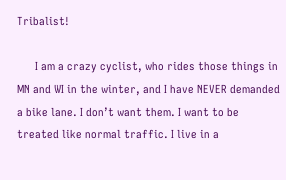Tribalist!

      I am a crazy cyclist, who rides those things in MN and WI in the winter, and I have NEVER demanded a bike lane. I don’t want them. I want to be treated like normal traffic. I live in a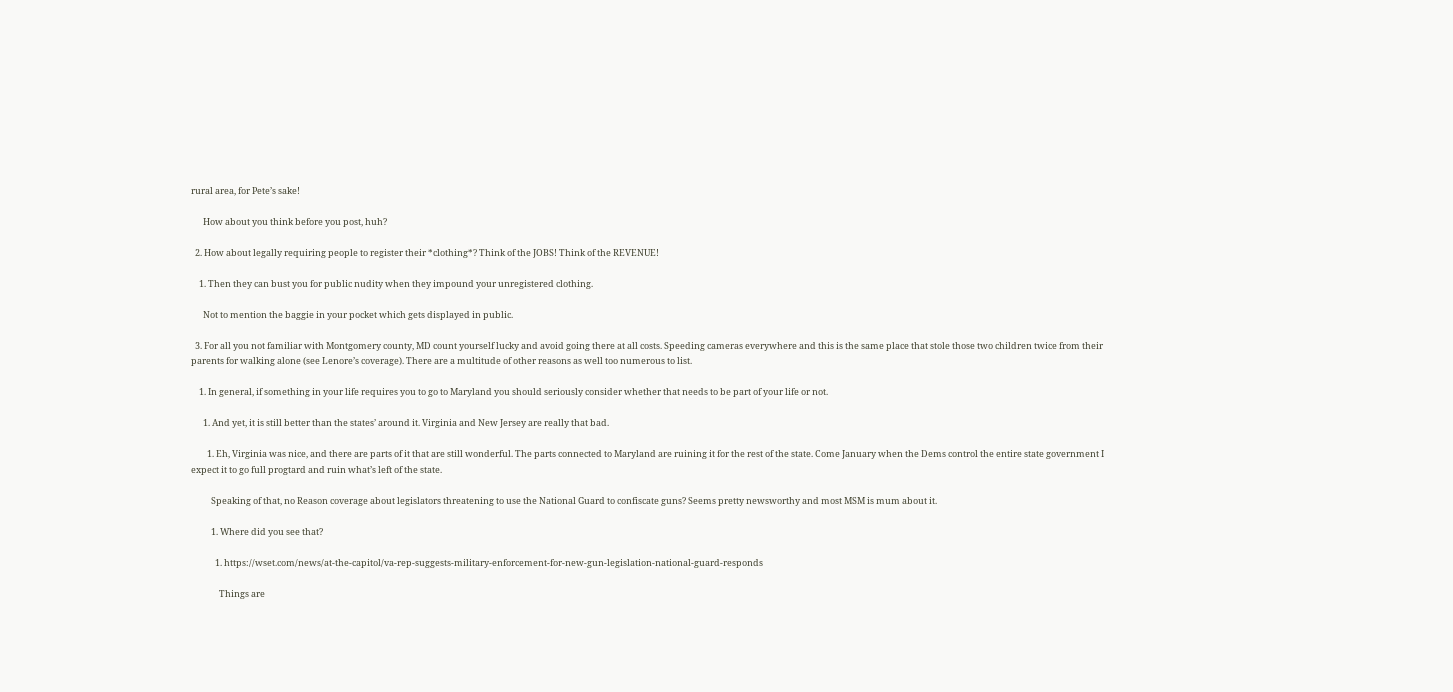rural area, for Pete’s sake!

      How about you think before you post, huh?

  2. How about legally requiring people to register their *clothing*? Think of the JOBS! Think of the REVENUE!

    1. Then they can bust you for public nudity when they impound your unregistered clothing.

      Not to mention the baggie in your pocket which gets displayed in public.

  3. For all you not familiar with Montgomery county, MD count yourself lucky and avoid going there at all costs. Speeding cameras everywhere and this is the same place that stole those two children twice from their parents for walking alone (see Lenore’s coverage). There are a multitude of other reasons as well too numerous to list.

    1. In general, if something in your life requires you to go to Maryland you should seriously consider whether that needs to be part of your life or not.

      1. And yet, it is still better than the states’ around it. Virginia and New Jersey are really that bad.

        1. Eh, Virginia was nice, and there are parts of it that are still wonderful. The parts connected to Maryland are ruining it for the rest of the state. Come January when the Dems control the entire state government I expect it to go full progtard and ruin what’s left of the state.

          Speaking of that, no Reason coverage about legislators threatening to use the National Guard to confiscate guns? Seems pretty newsworthy and most MSM is mum about it.

          1. Where did you see that?

            1. https://wset.com/news/at-the-capitol/va-rep-suggests-military-enforcement-for-new-gun-legislation-national-guard-responds

              Things are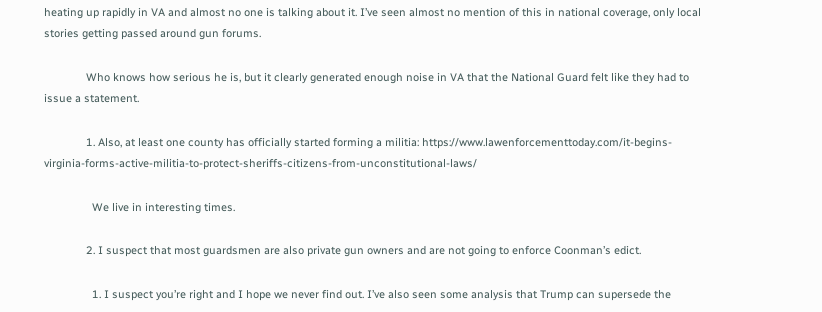heating up rapidly in VA and almost no one is talking about it. I’ve seen almost no mention of this in national coverage, only local stories getting passed around gun forums.

              Who knows how serious he is, but it clearly generated enough noise in VA that the National Guard felt like they had to issue a statement.

              1. Also, at least one county has officially started forming a militia: https://www.lawenforcementtoday.com/it-begins-virginia-forms-active-militia-to-protect-sheriffs-citizens-from-unconstitutional-laws/

                We live in interesting times.

              2. I suspect that most guardsmen are also private gun owners and are not going to enforce Coonman’s edict.

                1. I suspect you’re right and I hope we never find out. I’ve also seen some analysis that Trump can supersede the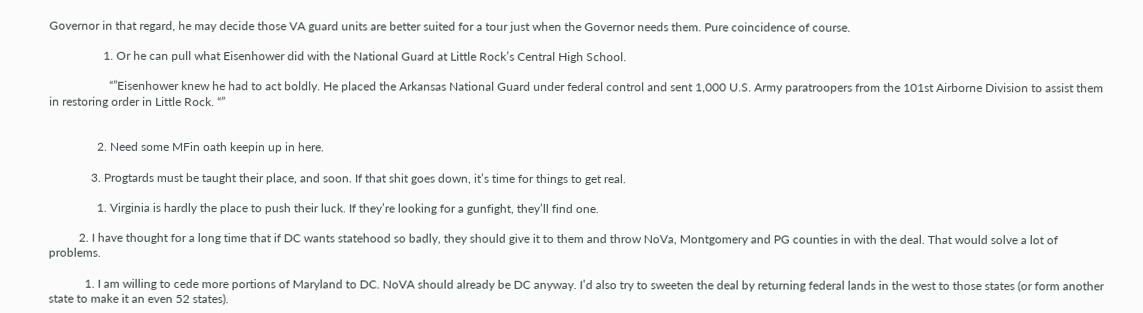Governor in that regard, he may decide those VA guard units are better suited for a tour just when the Governor needs them. Pure coincidence of course.

                  1. Or he can pull what Eisenhower did with the National Guard at Little Rock’s Central High School.

                    “”Eisenhower knew he had to act boldly. He placed the Arkansas National Guard under federal control and sent 1,000 U.S. Army paratroopers from the 101st Airborne Division to assist them in restoring order in Little Rock. “”


                2. Need some MFin oath keepin up in here.

              3. Progtards must be taught their place, and soon. If that shit goes down, it’s time for things to get real.

                1. Virginia is hardly the place to push their luck. If they’re looking for a gunfight, they’ll find one.

          2. I have thought for a long time that if DC wants statehood so badly, they should give it to them and throw NoVa, Montgomery and PG counties in with the deal. That would solve a lot of problems.

            1. I am willing to cede more portions of Maryland to DC. NoVA should already be DC anyway. I’d also try to sweeten the deal by returning federal lands in the west to those states (or form another state to make it an even 52 states).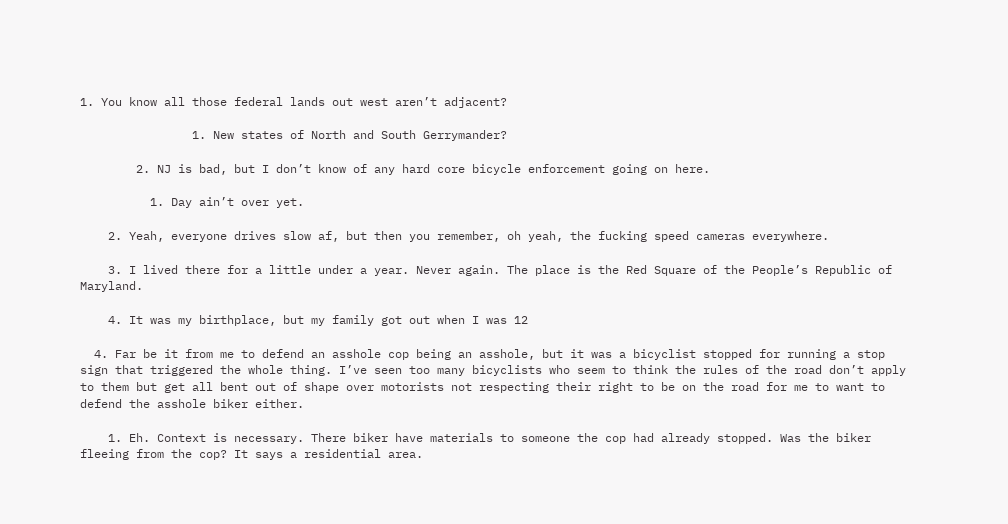1. You know all those federal lands out west aren’t adjacent?

                1. New states of North and South Gerrymander?

        2. NJ is bad, but I don’t know of any hard core bicycle enforcement going on here.

          1. Day ain’t over yet.

    2. Yeah, everyone drives slow af, but then you remember, oh yeah, the fucking speed cameras everywhere.

    3. I lived there for a little under a year. Never again. The place is the Red Square of the People’s Republic of Maryland.

    4. It was my birthplace, but my family got out when I was 12

  4. Far be it from me to defend an asshole cop being an asshole, but it was a bicyclist stopped for running a stop sign that triggered the whole thing. I’ve seen too many bicyclists who seem to think the rules of the road don’t apply to them but get all bent out of shape over motorists not respecting their right to be on the road for me to want to defend the asshole biker either.

    1. Eh. Context is necessary. There biker have materials to someone the cop had already stopped. Was the biker fleeing from the cop? It says a residential area.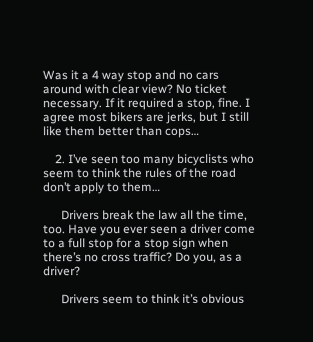Was it a 4 way stop and no cars around with clear view? No ticket necessary. If it required a stop, fine. I agree most bikers are jerks, but I still like them better than cops…

    2. I’ve seen too many bicyclists who seem to think the rules of the road don’t apply to them…

      Drivers break the law all the time, too. Have you ever seen a driver come to a full stop for a stop sign when there’s no cross traffic? Do you, as a driver?

      Drivers seem to think it’s obvious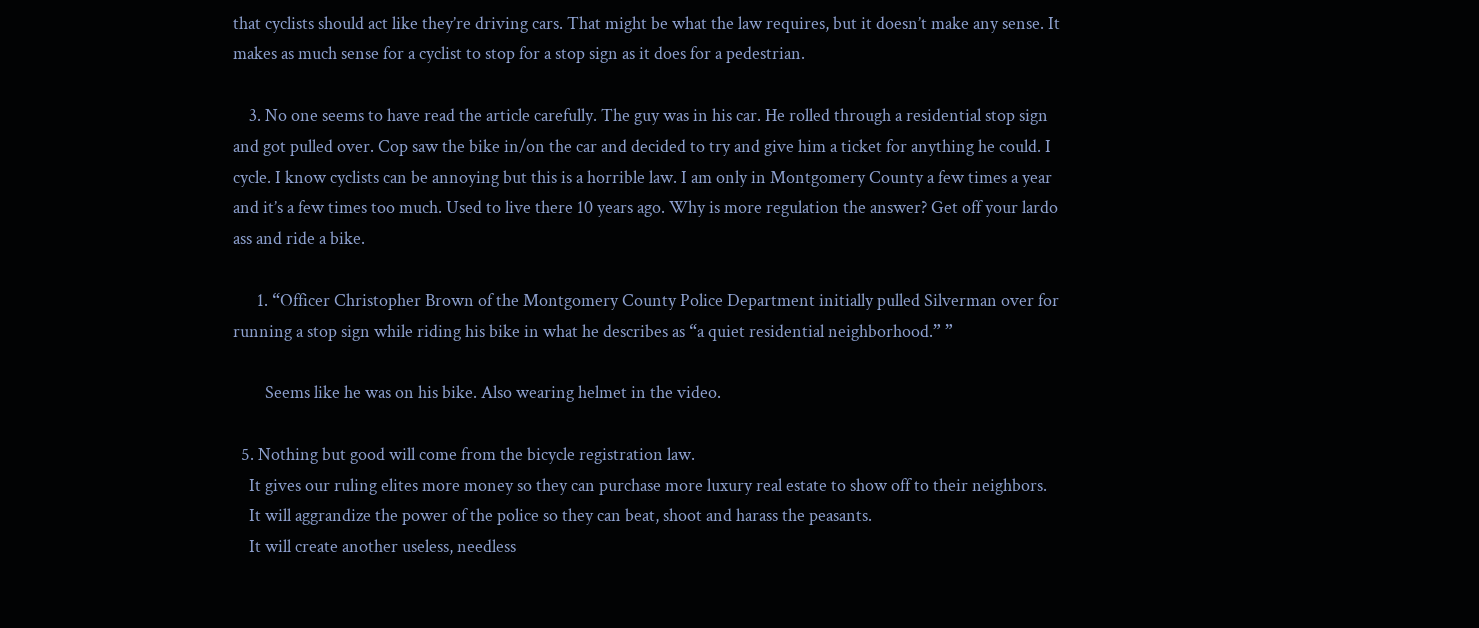that cyclists should act like they’re driving cars. That might be what the law requires, but it doesn’t make any sense. It makes as much sense for a cyclist to stop for a stop sign as it does for a pedestrian.

    3. No one seems to have read the article carefully. The guy was in his car. He rolled through a residential stop sign and got pulled over. Cop saw the bike in/on the car and decided to try and give him a ticket for anything he could. I cycle. I know cyclists can be annoying but this is a horrible law. I am only in Montgomery County a few times a year and it’s a few times too much. Used to live there 10 years ago. Why is more regulation the answer? Get off your lardo ass and ride a bike.

      1. “Officer Christopher Brown of the Montgomery County Police Department initially pulled Silverman over for running a stop sign while riding his bike in what he describes as “a quiet residential neighborhood.” ”

        Seems like he was on his bike. Also wearing helmet in the video.

  5. Nothing but good will come from the bicycle registration law.
    It gives our ruling elites more money so they can purchase more luxury real estate to show off to their neighbors.
    It will aggrandize the power of the police so they can beat, shoot and harass the peasants.
    It will create another useless, needless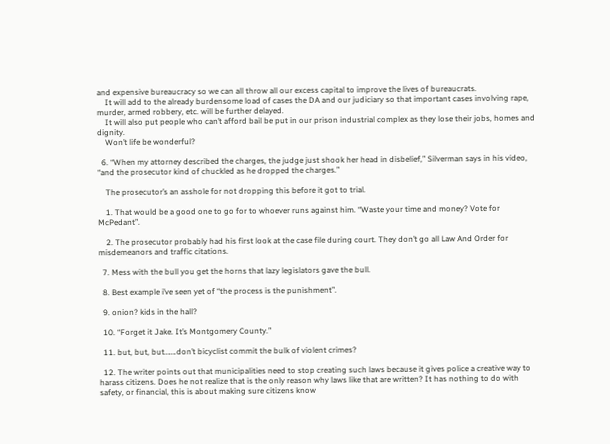and expensive bureaucracy so we can all throw all our excess capital to improve the lives of bureaucrats.
    It will add to the already burdensome load of cases the DA and our judiciary so that important cases involving rape, murder, armed robbery, etc. will be further delayed.
    It will also put people who can’t afford bail be put in our prison industrial complex as they lose their jobs, homes and dignity.
    Won’t life be wonderful?

  6. “When my attorney described the charges, the judge just shook her head in disbelief,” Silverman says in his video, “and the prosecutor kind of chuckled as he dropped the charges.”

    The prosecutor’s an asshole for not dropping this before it got to trial.

    1. That would be a good one to go for to whoever runs against him. “Waste your time and money? Vote for McPedant”.

    2. The prosecutor probably had his first look at the case file during court. They don’t go all Law And Order for misdemeanors and traffic citations.

  7. Mess with the bull you get the horns that lazy legislators gave the bull.

  8. Best example i’ve seen yet of “the process is the punishment”.

  9. onion? kids in the hall?

  10. “Forget it Jake. It’s Montgomery County.”

  11. but, but, but…….don’t bicyclist commit the bulk of violent crimes?

  12. The writer points out that municipalities need to stop creating such laws because it gives police a creative way to harass citizens. Does he not realize that is the only reason why laws like that are written? It has nothing to do with safety, or financial, this is about making sure citizens know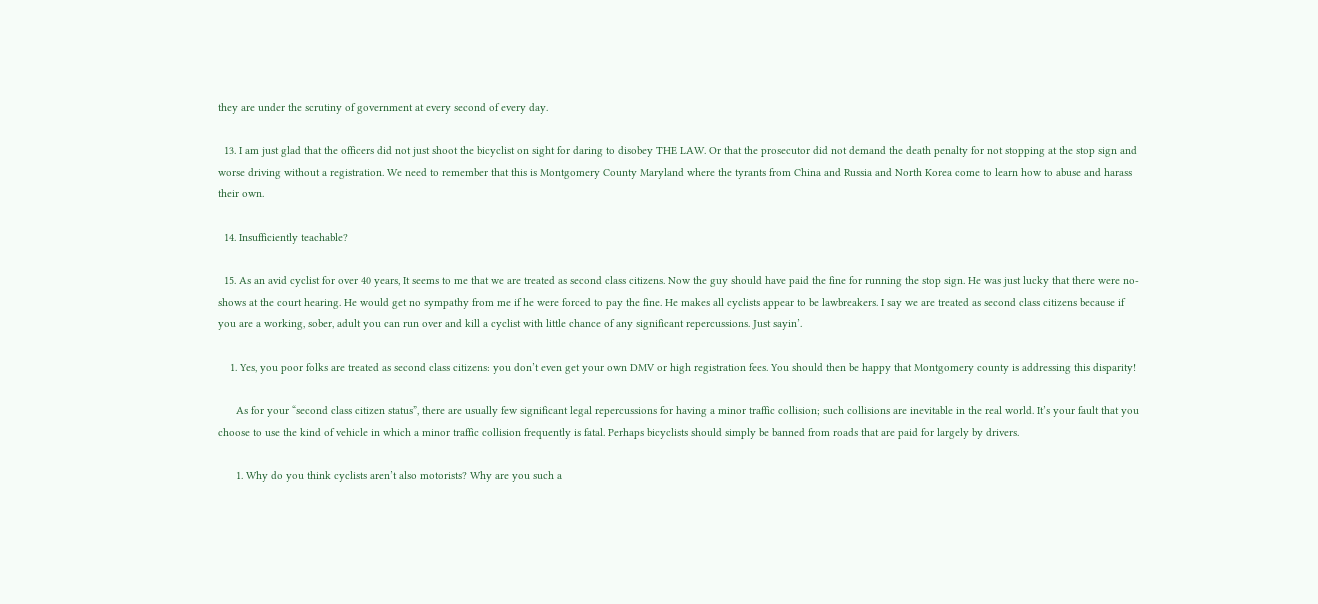they are under the scrutiny of government at every second of every day.

  13. I am just glad that the officers did not just shoot the bicyclist on sight for daring to disobey THE LAW. Or that the prosecutor did not demand the death penalty for not stopping at the stop sign and worse driving without a registration. We need to remember that this is Montgomery County Maryland where the tyrants from China and Russia and North Korea come to learn how to abuse and harass their own.

  14. Insufficiently teachable?

  15. As an avid cyclist for over 40 years, It seems to me that we are treated as second class citizens. Now the guy should have paid the fine for running the stop sign. He was just lucky that there were no-shows at the court hearing. He would get no sympathy from me if he were forced to pay the fine. He makes all cyclists appear to be lawbreakers. I say we are treated as second class citizens because if you are a working, sober, adult you can run over and kill a cyclist with little chance of any significant repercussions. Just sayin’.

    1. Yes, you poor folks are treated as second class citizens: you don’t even get your own DMV or high registration fees. You should then be happy that Montgomery county is addressing this disparity!

      As for your “second class citizen status”, there are usually few significant legal repercussions for having a minor traffic collision; such collisions are inevitable in the real world. It’s your fault that you choose to use the kind of vehicle in which a minor traffic collision frequently is fatal. Perhaps bicyclists should simply be banned from roads that are paid for largely by drivers.

      1. Why do you think cyclists aren’t also motorists? Why are you such a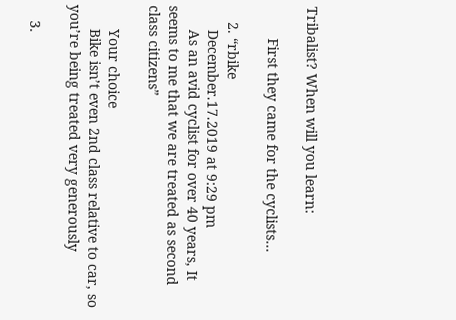Tribalist? When will you learn:

        First they came for the cyclists…

    2. “rbike
      December.17.2019 at 9:29 pm
      As an avid cyclist for over 40 years, It seems to me that we are treated as second class citizens”

      Your choice
      Bike isn’t even 2nd class relative to car, so you’re being treated very generously

    3.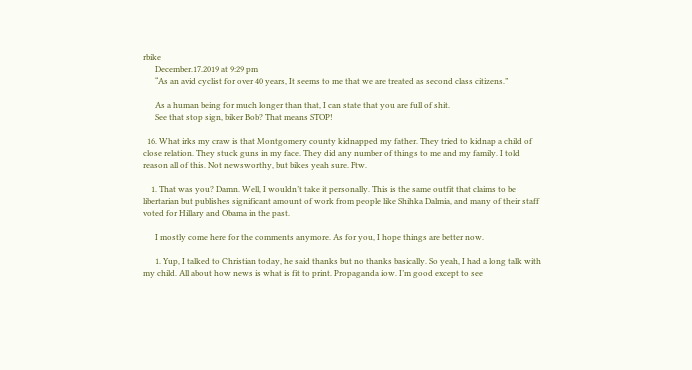rbike
      December.17.2019 at 9:29 pm
      “As an avid cyclist for over 40 years, It seems to me that we are treated as second class citizens.”

      As a human being for much longer than that, I can state that you are full of shit.
      See that stop sign, biker Bob? That means STOP!

  16. What irks my craw is that Montgomery county kidnapped my father. They tried to kidnap a child of close relation. They stuck guns in my face. They did any number of things to me and my family. I told reason all of this. Not newsworthy, but bikes yeah sure. Ftw.

    1. That was you? Damn. Well, I wouldn’t take it personally. This is the same outfit that claims to be libertarian but publishes significant amount of work from people like Shihka Dalmia, and many of their staff voted for Hillary and Obama in the past.

      I mostly come here for the comments anymore. As for you, I hope things are better now.

      1. Yup, I talked to Christian today, he said thanks but no thanks basically. So yeah, I had a long talk with my child. All about how news is what is fit to print. Propaganda iow. I’m good except to see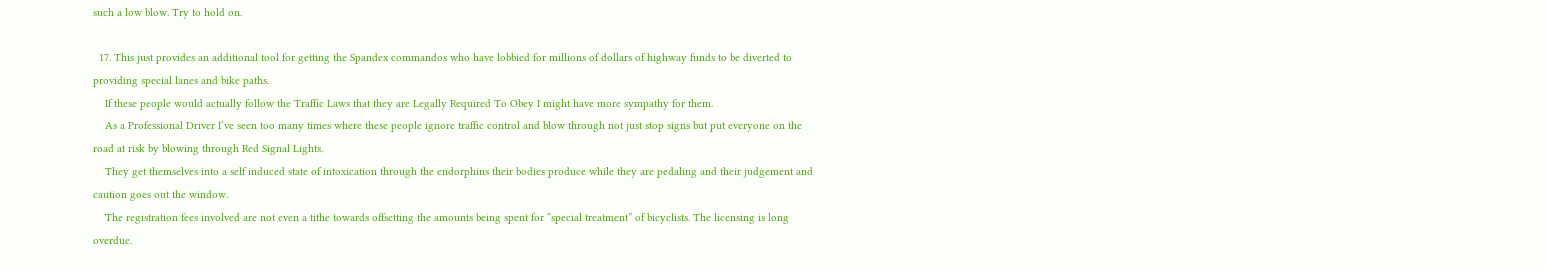such a low blow. Try to hold on.

  17. This just provides an additional tool for getting the Spandex commandos who have lobbied for millions of dollars of highway funds to be diverted to providing special lanes and bike paths.
    If these people would actually follow the Traffic Laws that they are Legally Required To Obey I might have more sympathy for them.
    As a Professional Driver I’ve seen too many times where these people ignore traffic control and blow through not just stop signs but put everyone on the road at risk by blowing through Red Signal Lights.
    They get themselves into a self induced state of intoxication through the endorphins their bodies produce while they are pedaling and their judgement and caution goes out the window.
    The registration fees involved are not even a tithe towards offsetting the amounts being spent for “special treatment” of bicyclists. The licensing is long overdue.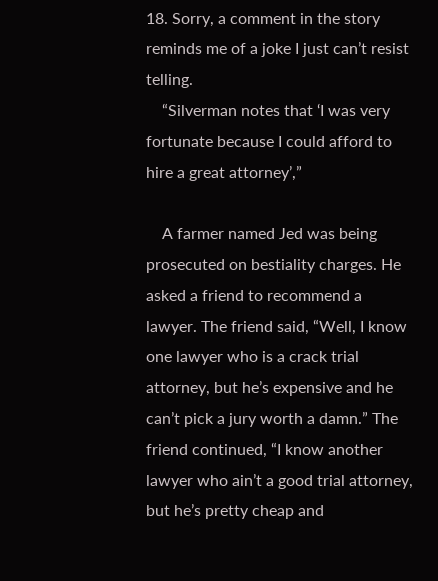18. Sorry, a comment in the story reminds me of a joke I just can’t resist telling.
    “Silverman notes that ‘I was very fortunate because I could afford to hire a great attorney’,”

    A farmer named Jed was being prosecuted on bestiality charges. He asked a friend to recommend a lawyer. The friend said, “Well, I know one lawyer who is a crack trial attorney, but he’s expensive and he can’t pick a jury worth a damn.” The friend continued, “I know another lawyer who ain’t a good trial attorney, but he’s pretty cheap and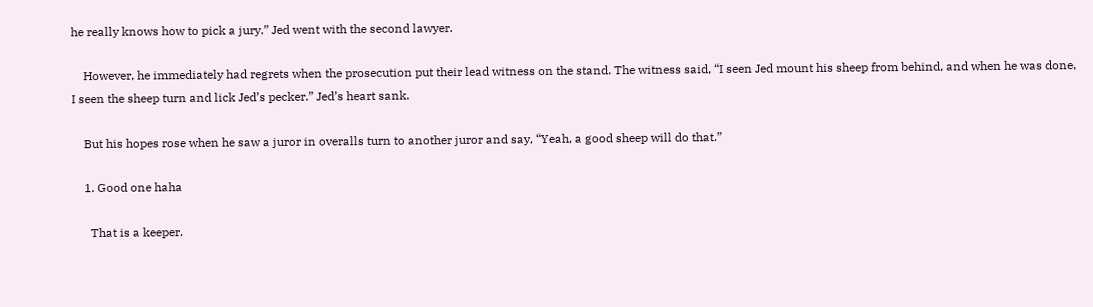he really knows how to pick a jury.” Jed went with the second lawyer.

    However, he immediately had regrets when the prosecution put their lead witness on the stand. The witness said, “I seen Jed mount his sheep from behind, and when he was done, I seen the sheep turn and lick Jed’s pecker.” Jed’s heart sank.

    But his hopes rose when he saw a juror in overalls turn to another juror and say, “Yeah, a good sheep will do that.”

    1. Good one haha

      That is a keeper.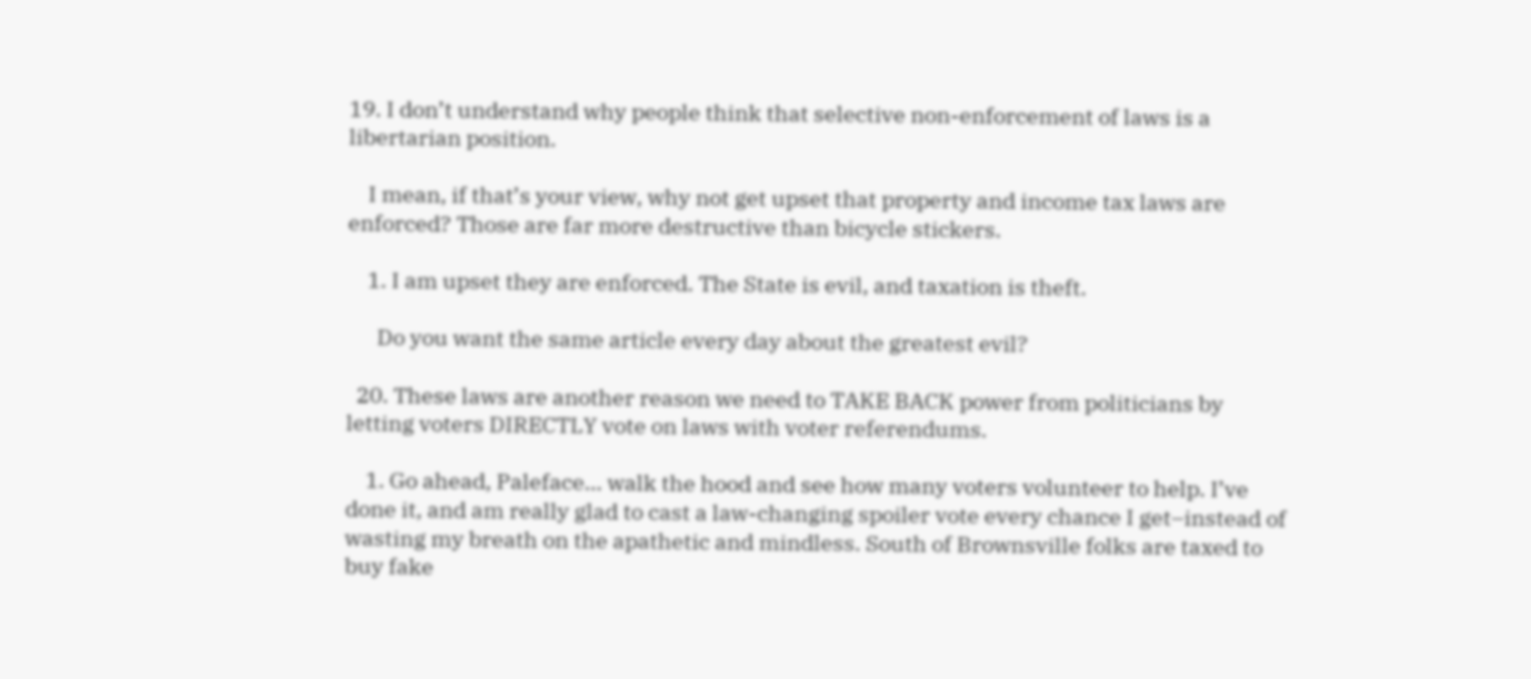19. I don’t understand why people think that selective non-enforcement of laws is a libertarian position.

    I mean, if that’s your view, why not get upset that property and income tax laws are enforced? Those are far more destructive than bicycle stickers.

    1. I am upset they are enforced. The State is evil, and taxation is theft.

      Do you want the same article every day about the greatest evil?

  20. These laws are another reason we need to TAKE BACK power from politicians by letting voters DIRECTLY vote on laws with voter referendums.

    1. Go ahead, Paleface… walk the hood and see how many voters volunteer to help. I’ve done it, and am really glad to cast a law-changing spoiler vote every chance I get–instead of wasting my breath on the apathetic and mindless. South of Brownsville folks are taxed to buy fake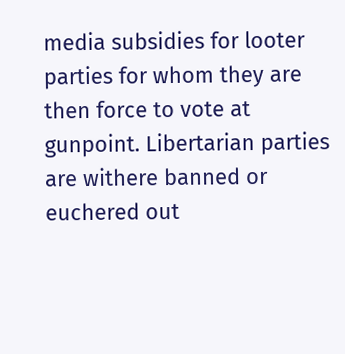media subsidies for looter parties for whom they are then force to vote at gunpoint. Libertarian parties are withere banned or euchered out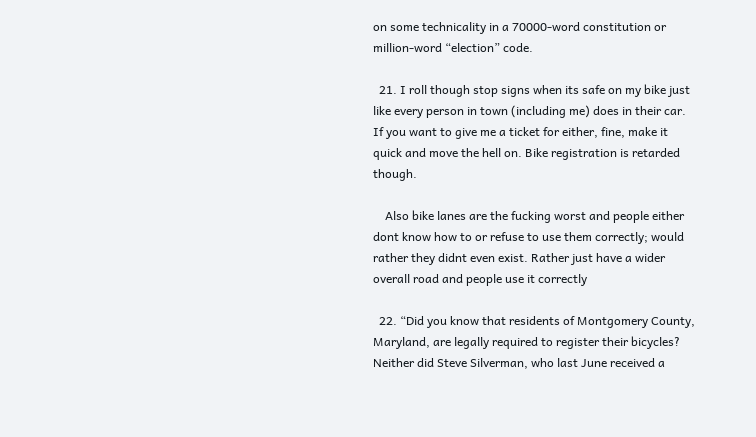on some technicality in a 70000-word constitution or million-word “election” code.

  21. I roll though stop signs when its safe on my bike just like every person in town (including me) does in their car. If you want to give me a ticket for either, fine, make it quick and move the hell on. Bike registration is retarded though.

    Also bike lanes are the fucking worst and people either dont know how to or refuse to use them correctly; would rather they didnt even exist. Rather just have a wider overall road and people use it correctly

  22. “Did you know that residents of Montgomery County, Maryland, are legally required to register their bicycles? Neither did Steve Silverman, who last June received a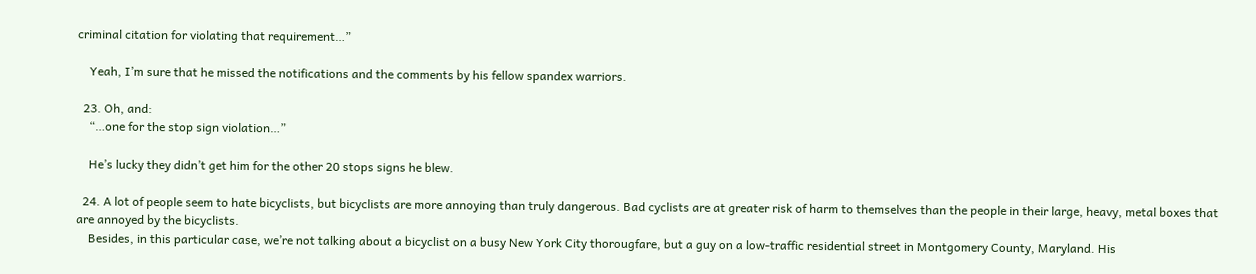criminal citation for violating that requirement…”

    Yeah, I’m sure that he missed the notifications and the comments by his fellow spandex warriors.

  23. Oh, and:
    “…one for the stop sign violation…”

    He’s lucky they didn’t get him for the other 20 stops signs he blew.

  24. A lot of people seem to hate bicyclists, but bicyclists are more annoying than truly dangerous. Bad cyclists are at greater risk of harm to themselves than the people in their large, heavy, metal boxes that are annoyed by the bicyclists.
    Besides, in this particular case, we’re not talking about a bicyclist on a busy New York City thorougfare, but a guy on a low-traffic residential street in Montgomery County, Maryland. His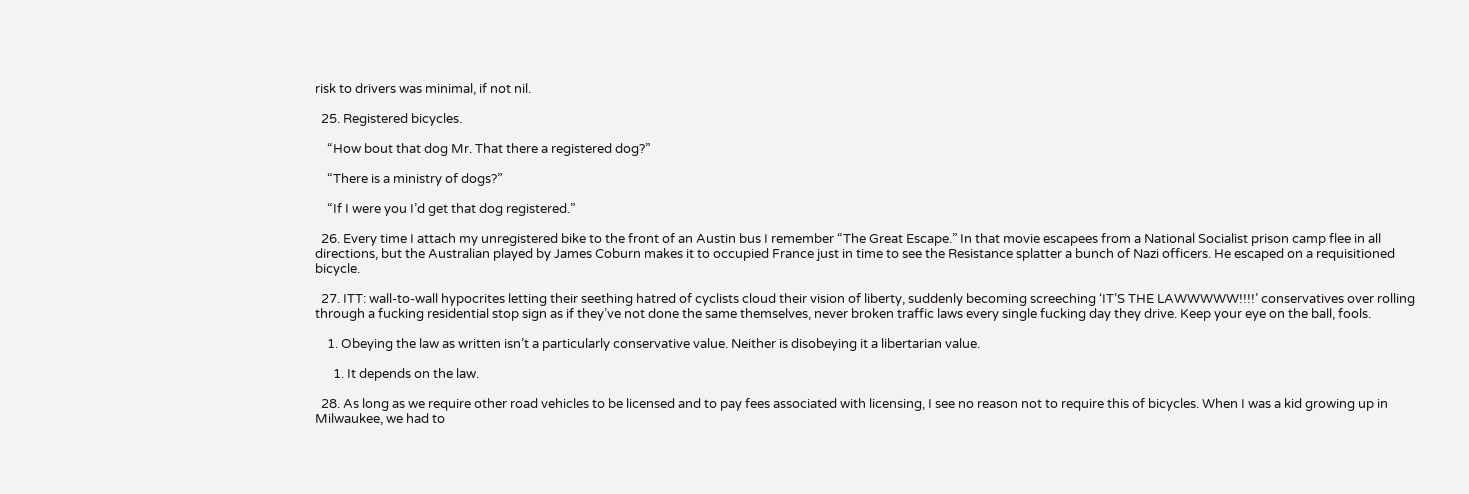risk to drivers was minimal, if not nil.

  25. Registered bicycles.

    “How bout that dog Mr. That there a registered dog?”

    “There is a ministry of dogs?”

    “If I were you I’d get that dog registered.”

  26. Every time I attach my unregistered bike to the front of an Austin bus I remember “The Great Escape.” In that movie escapees from a National Socialist prison camp flee in all directions, but the Australian played by James Coburn makes it to occupied France just in time to see the Resistance splatter a bunch of Nazi officers. He escaped on a requisitioned bicycle.

  27. ITT: wall-to-wall hypocrites letting their seething hatred of cyclists cloud their vision of liberty, suddenly becoming screeching ‘IT’S THE LAWWWWW!!!!’ conservatives over rolling through a fucking residential stop sign as if they’ve not done the same themselves, never broken traffic laws every single fucking day they drive. Keep your eye on the ball, fools.

    1. Obeying the law as written isn’t a particularly conservative value. Neither is disobeying it a libertarian value.

      1. It depends on the law.

  28. As long as we require other road vehicles to be licensed and to pay fees associated with licensing, I see no reason not to require this of bicycles. When I was a kid growing up in Milwaukee, we had to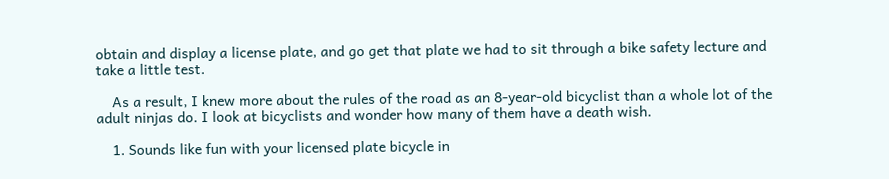obtain and display a license plate, and go get that plate we had to sit through a bike safety lecture and take a little test.

    As a result, I knew more about the rules of the road as an 8-year-old bicyclist than a whole lot of the adult ninjas do. I look at bicyclists and wonder how many of them have a death wish.

    1. Sounds like fun with your licensed plate bicycle in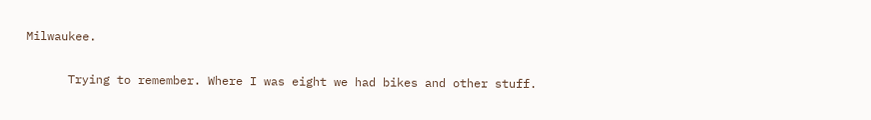Milwaukee.

      Trying to remember. Where I was eight we had bikes and other stuff.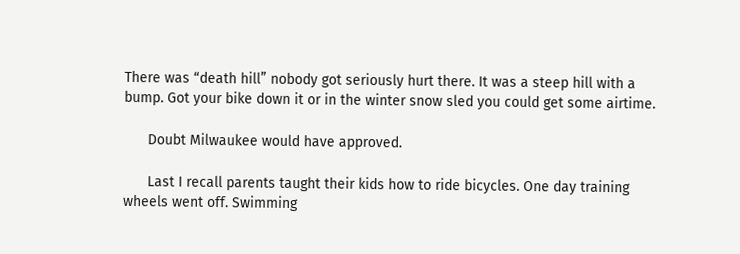There was “death hill” nobody got seriously hurt there. It was a steep hill with a bump. Got your bike down it or in the winter snow sled you could get some airtime.

      Doubt Milwaukee would have approved.

      Last I recall parents taught their kids how to ride bicycles. One day training wheels went off. Swimming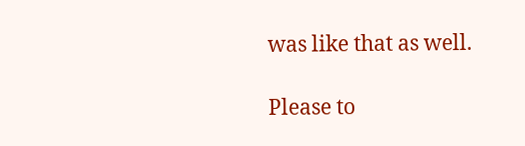was like that as well.

Please to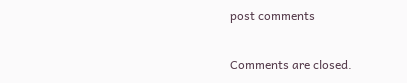post comments

Comments are closed.